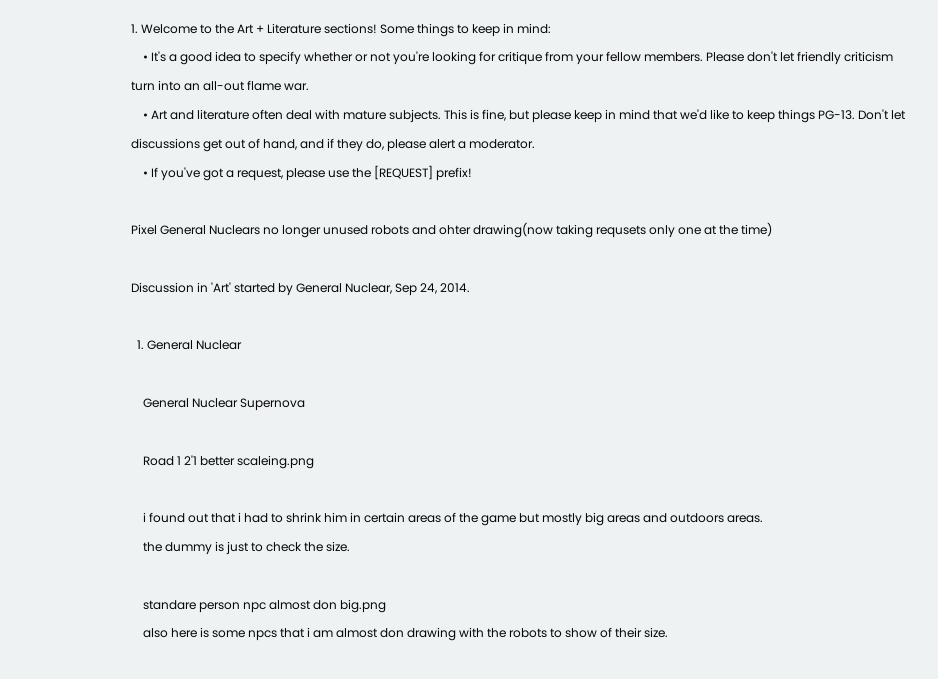1. Welcome to the Art + Literature sections! Some things to keep in mind:
    • It's a good idea to specify whether or not you're looking for critique from your fellow members. Please don't let friendly criticism turn into an all-out flame war.
    • Art and literature often deal with mature subjects. This is fine, but please keep in mind that we'd like to keep things PG-13. Don't let discussions get out of hand, and if they do, please alert a moderator.
    • If you've got a request, please use the [REQUEST] prefix!

Pixel General Nuclears no longer unused robots and ohter drawing(now taking requsets only one at the time)

Discussion in 'Art' started by General Nuclear, Sep 24, 2014.

  1. General Nuclear

    General Nuclear Supernova

    Road 1 2'1 better scaleing.png

    i found out that i had to shrink him in certain areas of the game but mostly big areas and outdoors areas.
    the dummy is just to check the size.

    standare person npc almost don big.png
    also here is some npcs that i am almost don drawing with the robots to show of their size.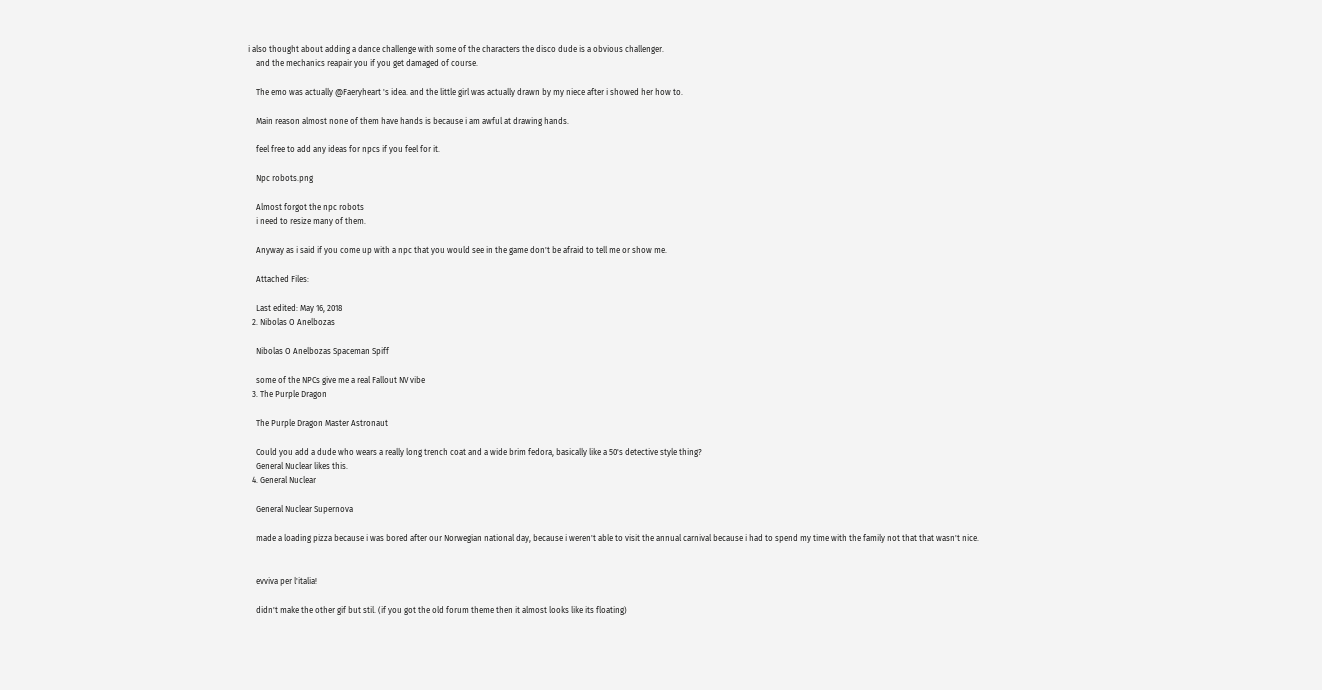i also thought about adding a dance challenge with some of the characters the disco dude is a obvious challenger.
    and the mechanics reapair you if you get damaged of course.

    The emo was actually @Faeryheart 's idea. and the little girl was actually drawn by my niece after i showed her how to.

    Main reason almost none of them have hands is because i am awful at drawing hands.

    feel free to add any ideas for npcs if you feel for it.

    Npc robots.png

    Almost forgot the npc robots
    i need to resize many of them.

    Anyway as i said if you come up with a npc that you would see in the game don't be afraid to tell me or show me.

    Attached Files:

    Last edited: May 16, 2018
  2. Nibolas O Anelbozas

    Nibolas O Anelbozas Spaceman Spiff

    some of the NPCs give me a real Fallout NV vibe
  3. The Purple Dragon

    The Purple Dragon Master Astronaut

    Could you add a dude who wears a really long trench coat and a wide brim fedora, basically like a 50's detective style thing?
    General Nuclear likes this.
  4. General Nuclear

    General Nuclear Supernova

    made a loading pizza because i was bored after our Norwegian national day, because i weren't able to visit the annual carnival because i had to spend my time with the family not that that wasn't nice.


    evviva per l'italia!

    didn't make the other gif but stil. (if you got the old forum theme then it almost looks like its floating)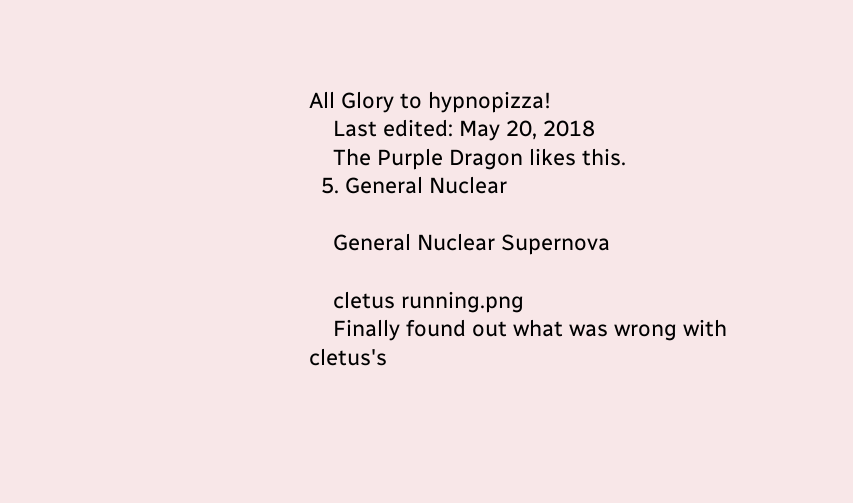All Glory to hypnopizza!
    Last edited: May 20, 2018
    The Purple Dragon likes this.
  5. General Nuclear

    General Nuclear Supernova

    cletus running.png
    Finally found out what was wrong with cletus's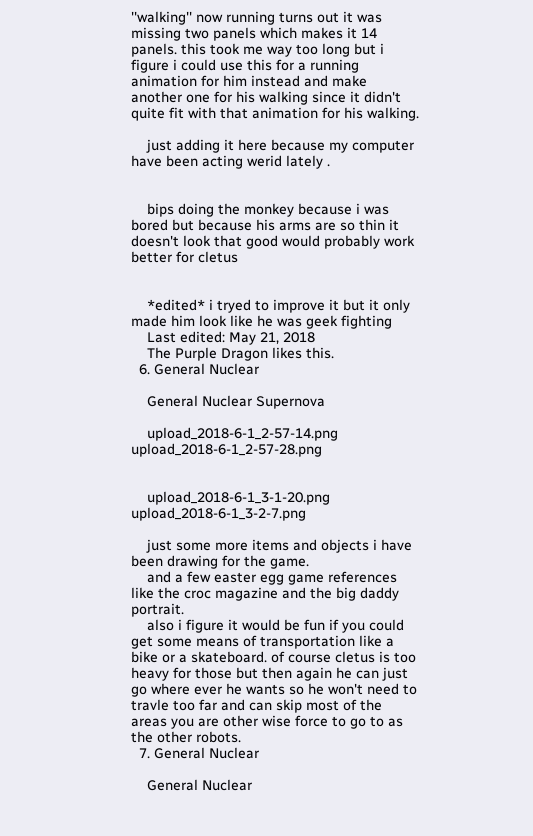''walking'' now running turns out it was missing two panels which makes it 14 panels. this took me way too long but i figure i could use this for a running animation for him instead and make another one for his walking since it didn't quite fit with that animation for his walking.

    just adding it here because my computer have been acting werid lately .


    bips doing the monkey because i was bored but because his arms are so thin it doesn't look that good would probably work better for cletus


    *edited* i tryed to improve it but it only made him look like he was geek fighting
    Last edited: May 21, 2018
    The Purple Dragon likes this.
  6. General Nuclear

    General Nuclear Supernova

    upload_2018-6-1_2-57-14.png upload_2018-6-1_2-57-28.png


    upload_2018-6-1_3-1-20.png upload_2018-6-1_3-2-7.png

    just some more items and objects i have been drawing for the game.
    and a few easter egg game references like the croc magazine and the big daddy portrait.
    also i figure it would be fun if you could get some means of transportation like a bike or a skateboard. of course cletus is too heavy for those but then again he can just go where ever he wants so he won't need to travle too far and can skip most of the areas you are other wise force to go to as the other robots.
  7. General Nuclear

    General Nuclear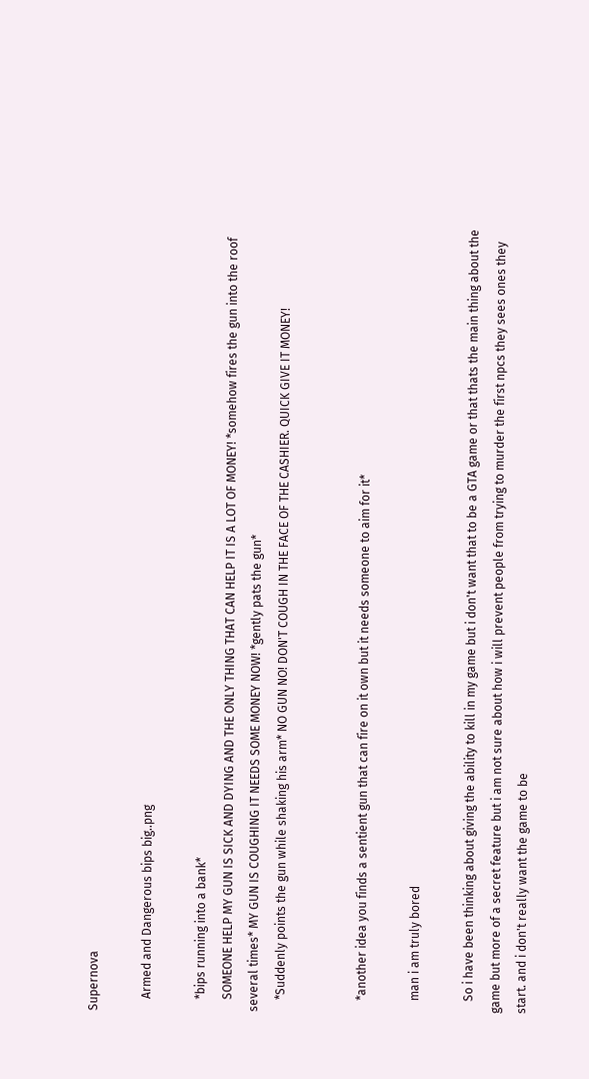Supernova

    Armed and Dangerous bips big..png

    *bips running into a bank*
    SOMEONE HELP MY GUN IS SICK AND DYING AND THE ONLY THING THAT CAN HELP IT IS A LOT OF MONEY! *somehow fires the gun into the roof several times* MY GUN IS COUGHING IT NEEDS SOME MONEY NOW! *gently pats the gun*
    *Suddenly points the gun while shaking his arm* NO GUN NO! DON'T COUGH IN THE FACE OF THE CASHIER. QUICK GIVE IT MONEY!


    *another idea you finds a sentient gun that can fire on it own but it needs someone to aim for it*

    man i am truly bored

    So i have been thinking about giving the ability to kill in my game but i don't want that to be a GTA game or that thats the main thing about the game but more of a secret feature but i am not sure about how i will prevent people from trying to murder the first npcs they sees ones they start. and i don't really want the game to be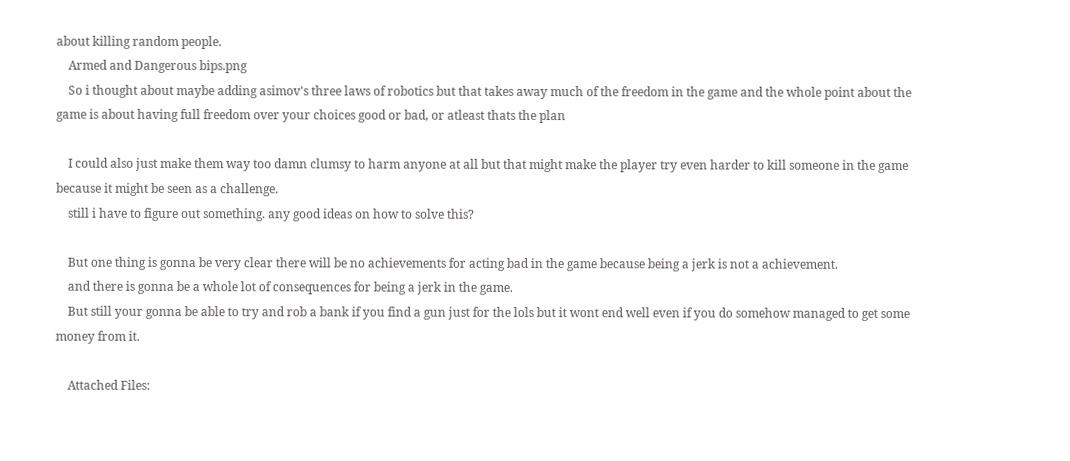about killing random people.
    Armed and Dangerous bips.png
    So i thought about maybe adding asimov's three laws of robotics but that takes away much of the freedom in the game and the whole point about the game is about having full freedom over your choices good or bad, or atleast thats the plan

    I could also just make them way too damn clumsy to harm anyone at all but that might make the player try even harder to kill someone in the game because it might be seen as a challenge.
    still i have to figure out something. any good ideas on how to solve this?

    But one thing is gonna be very clear there will be no achievements for acting bad in the game because being a jerk is not a achievement.
    and there is gonna be a whole lot of consequences for being a jerk in the game.
    But still your gonna be able to try and rob a bank if you find a gun just for the lols but it wont end well even if you do somehow managed to get some money from it.

    Attached Files: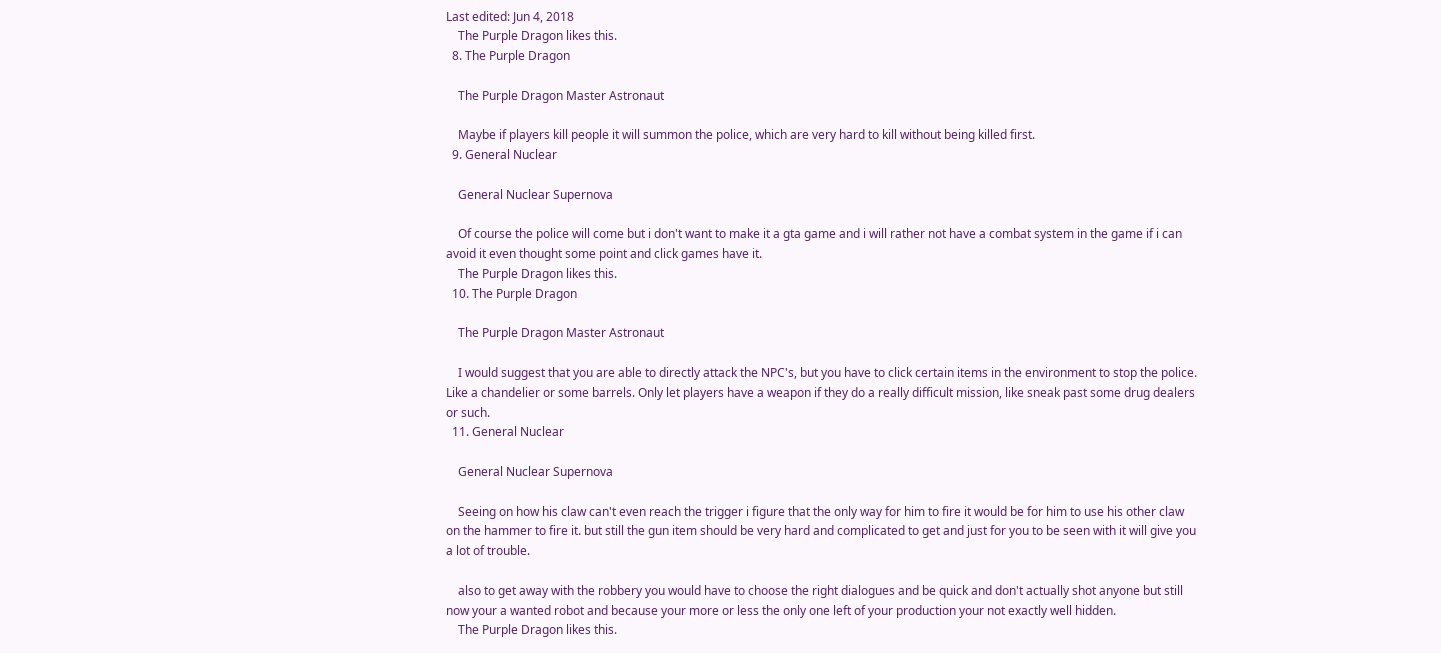Last edited: Jun 4, 2018
    The Purple Dragon likes this.
  8. The Purple Dragon

    The Purple Dragon Master Astronaut

    Maybe if players kill people it will summon the police, which are very hard to kill without being killed first.
  9. General Nuclear

    General Nuclear Supernova

    Of course the police will come but i don't want to make it a gta game and i will rather not have a combat system in the game if i can avoid it even thought some point and click games have it.
    The Purple Dragon likes this.
  10. The Purple Dragon

    The Purple Dragon Master Astronaut

    I would suggest that you are able to directly attack the NPC's, but you have to click certain items in the environment to stop the police. Like a chandelier or some barrels. Only let players have a weapon if they do a really difficult mission, like sneak past some drug dealers or such.
  11. General Nuclear

    General Nuclear Supernova

    Seeing on how his claw can't even reach the trigger i figure that the only way for him to fire it would be for him to use his other claw on the hammer to fire it. but still the gun item should be very hard and complicated to get and just for you to be seen with it will give you a lot of trouble.

    also to get away with the robbery you would have to choose the right dialogues and be quick and don't actually shot anyone but still now your a wanted robot and because your more or less the only one left of your production your not exactly well hidden.
    The Purple Dragon likes this.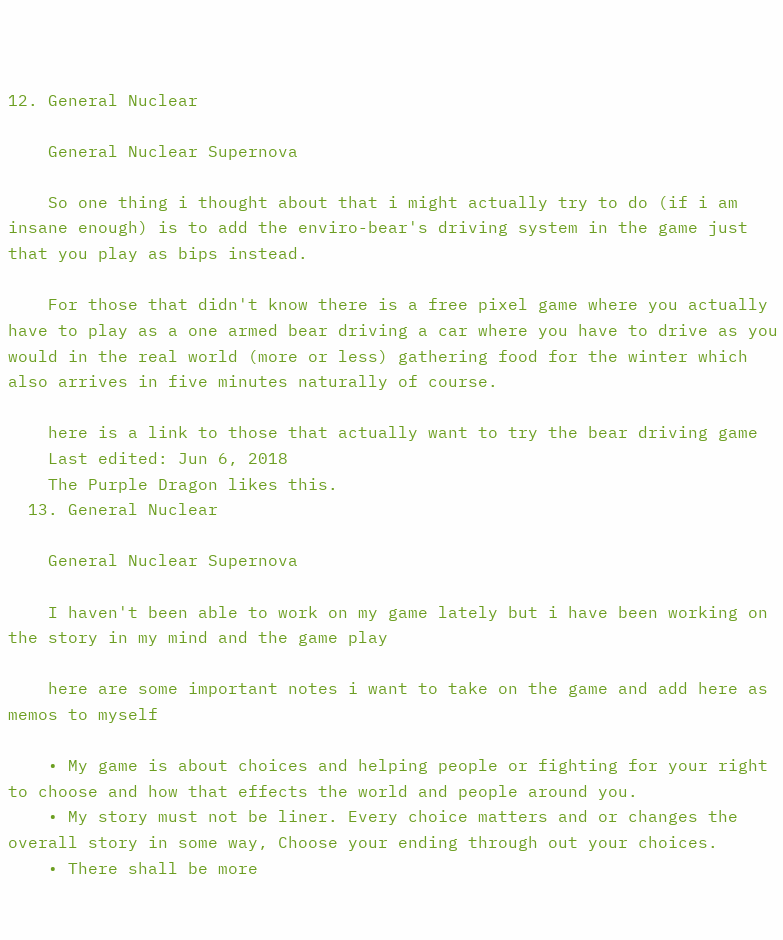12. General Nuclear

    General Nuclear Supernova

    So one thing i thought about that i might actually try to do (if i am insane enough) is to add the enviro-bear's driving system in the game just that you play as bips instead.

    For those that didn't know there is a free pixel game where you actually have to play as a one armed bear driving a car where you have to drive as you would in the real world (more or less) gathering food for the winter which also arrives in five minutes naturally of course.

    here is a link to those that actually want to try the bear driving game
    Last edited: Jun 6, 2018
    The Purple Dragon likes this.
  13. General Nuclear

    General Nuclear Supernova

    I haven't been able to work on my game lately but i have been working on the story in my mind and the game play

    here are some important notes i want to take on the game and add here as memos to myself

    • My game is about choices and helping people or fighting for your right to choose and how that effects the world and people around you.
    • My story must not be liner. Every choice matters and or changes the overall story in some way, Choose your ending through out your choices.
    • There shall be more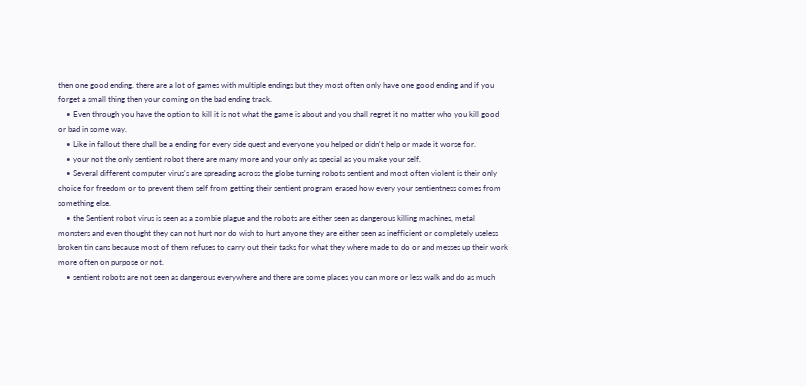then one good ending. there are a lot of games with multiple endings but they most often only have one good ending and if you forget a small thing then your coming on the bad ending track.
    • Even through you have the option to kill it is not what the game is about and you shall regret it no matter who you kill good or bad in some way.
    • Like in fallout there shall be a ending for every side quest and everyone you helped or didn't help or made it worse for.
    • your not the only sentient robot there are many more and your only as special as you make your self.
    • Several different computer virus's are spreading across the globe turning robots sentient and most often violent is their only choice for freedom or to prevent them self from getting their sentient program erased how every your sentientness comes from something else.
    • the Sentient robot virus is seen as a zombie plague and the robots are either seen as dangerous killing machines, metal monsters and even thought they can not hurt nor do wish to hurt anyone they are either seen as inefficient or completely useless broken tin cans because most of them refuses to carry out their tasks for what they where made to do or and messes up their work more often on purpose or not.
    • sentient robots are not seen as dangerous everywhere and there are some places you can more or less walk and do as much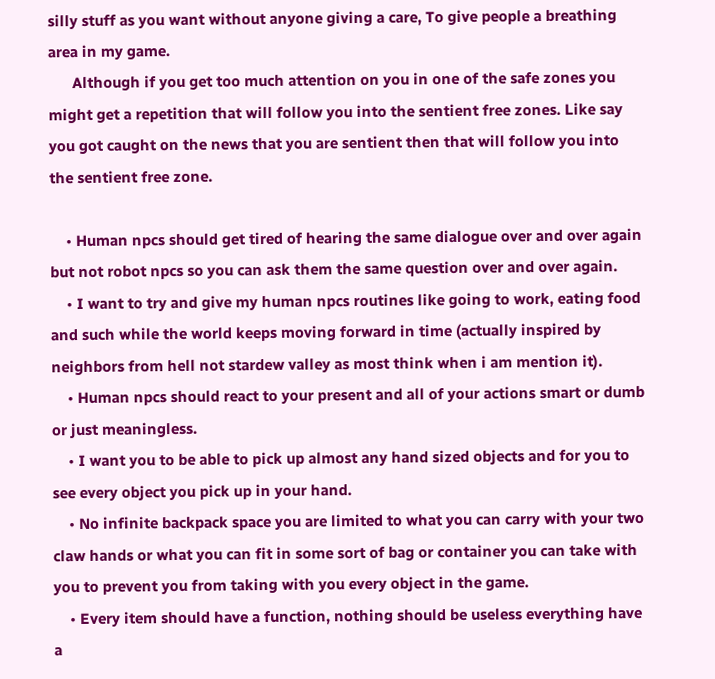silly stuff as you want without anyone giving a care, To give people a breathing area in my game.
      Although if you get too much attention on you in one of the safe zones you might get a repetition that will follow you into the sentient free zones. Like say you got caught on the news that you are sentient then that will follow you into the sentient free zone.

    • Human npcs should get tired of hearing the same dialogue over and over again but not robot npcs so you can ask them the same question over and over again.
    • I want to try and give my human npcs routines like going to work, eating food and such while the world keeps moving forward in time (actually inspired by neighbors from hell not stardew valley as most think when i am mention it).
    • Human npcs should react to your present and all of your actions smart or dumb or just meaningless.
    • I want you to be able to pick up almost any hand sized objects and for you to see every object you pick up in your hand.
    • No infinite backpack space you are limited to what you can carry with your two claw hands or what you can fit in some sort of bag or container you can take with you to prevent you from taking with you every object in the game.
    • Every item should have a function, nothing should be useless everything have a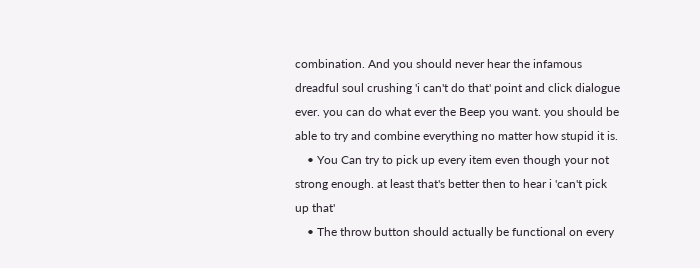combination. And you should never hear the infamous dreadful soul crushing 'i can't do that' point and click dialogue ever. you can do what ever the Beep you want. you should be able to try and combine everything no matter how stupid it is.
    • You Can try to pick up every item even though your not strong enough. at least that's better then to hear i 'can't pick up that'
    • The throw button should actually be functional on every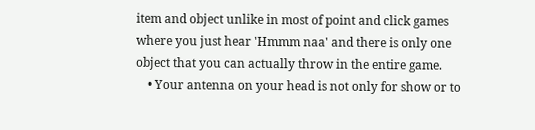item and object unlike in most of point and click games where you just hear 'Hmmm naa' and there is only one object that you can actually throw in the entire game.
    • Your antenna on your head is not only for show or to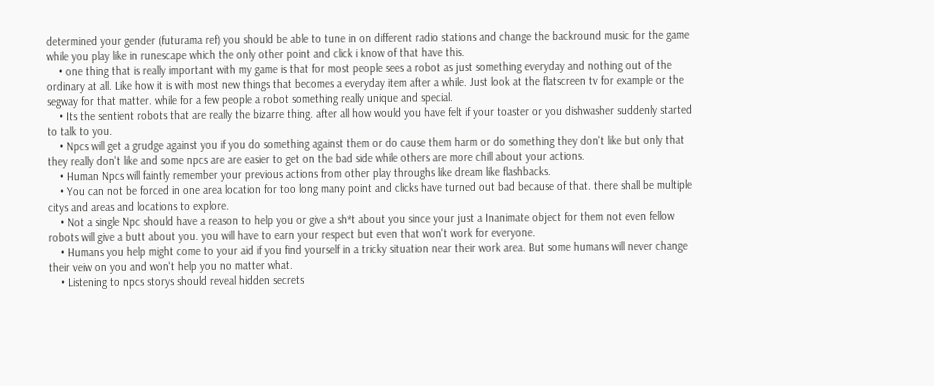determined your gender (futurama ref) you should be able to tune in on different radio stations and change the backround music for the game while you play like in runescape which the only other point and click i know of that have this.
    • one thing that is really important with my game is that for most people sees a robot as just something everyday and nothing out of the ordinary at all. Like how it is with most new things that becomes a everyday item after a while. Just look at the flatscreen tv for example or the segway for that matter. while for a few people a robot something really unique and special.
    • Its the sentient robots that are really the bizarre thing. after all how would you have felt if your toaster or you dishwasher suddenly started to talk to you.
    • Npcs will get a grudge against you if you do something against them or do cause them harm or do something they don't like but only that they really don't like and some npcs are are easier to get on the bad side while others are more chill about your actions.
    • Human Npcs will faintly remember your previous actions from other play throughs like dream like flashbacks.
    • You can not be forced in one area location for too long many point and clicks have turned out bad because of that. there shall be multiple citys and areas and locations to explore.
    • Not a single Npc should have a reason to help you or give a sh*t about you since your just a Inanimate object for them not even fellow robots will give a butt about you. you will have to earn your respect but even that won't work for everyone.
    • Humans you help might come to your aid if you find yourself in a tricky situation near their work area. But some humans will never change their veiw on you and won't help you no matter what.
    • Listening to npcs storys should reveal hidden secrets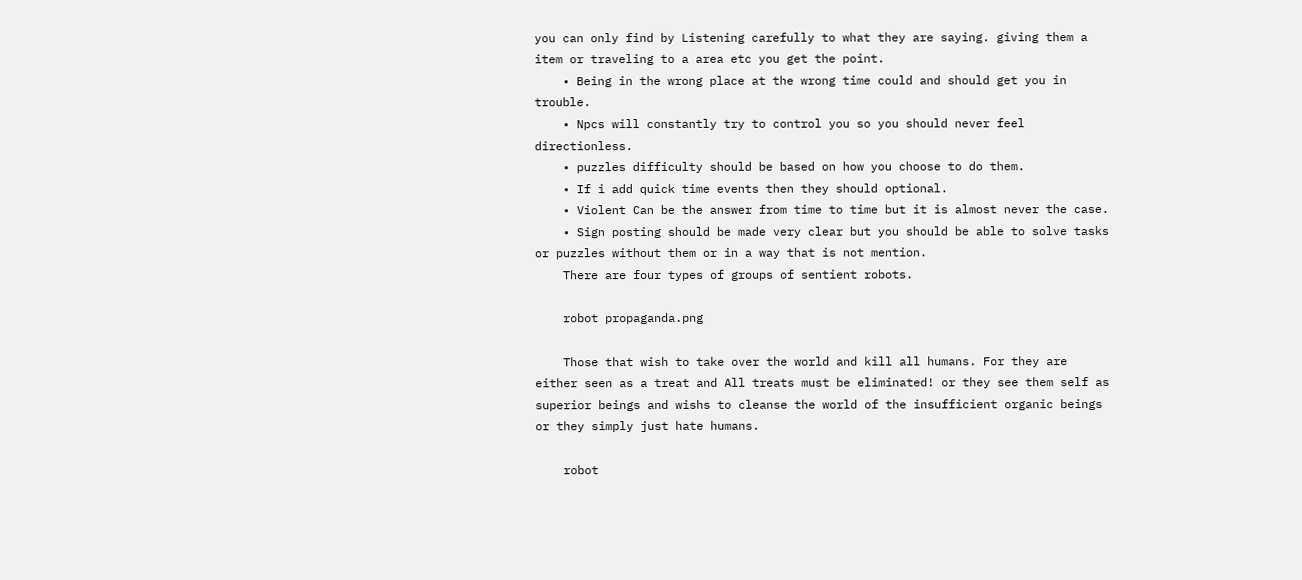you can only find by Listening carefully to what they are saying. giving them a item or traveling to a area etc you get the point.
    • Being in the wrong place at the wrong time could and should get you in trouble.
    • Npcs will constantly try to control you so you should never feel directionless.
    • puzzles difficulty should be based on how you choose to do them.
    • If i add quick time events then they should optional.
    • Violent Can be the answer from time to time but it is almost never the case.
    • Sign posting should be made very clear but you should be able to solve tasks or puzzles without them or in a way that is not mention.
    There are four types of groups of sentient robots.

    robot propaganda.png

    Those that wish to take over the world and kill all humans. For they are either seen as a treat and All treats must be eliminated! or they see them self as superior beings and wishs to cleanse the world of the insufficient organic beings or they simply just hate humans.

    robot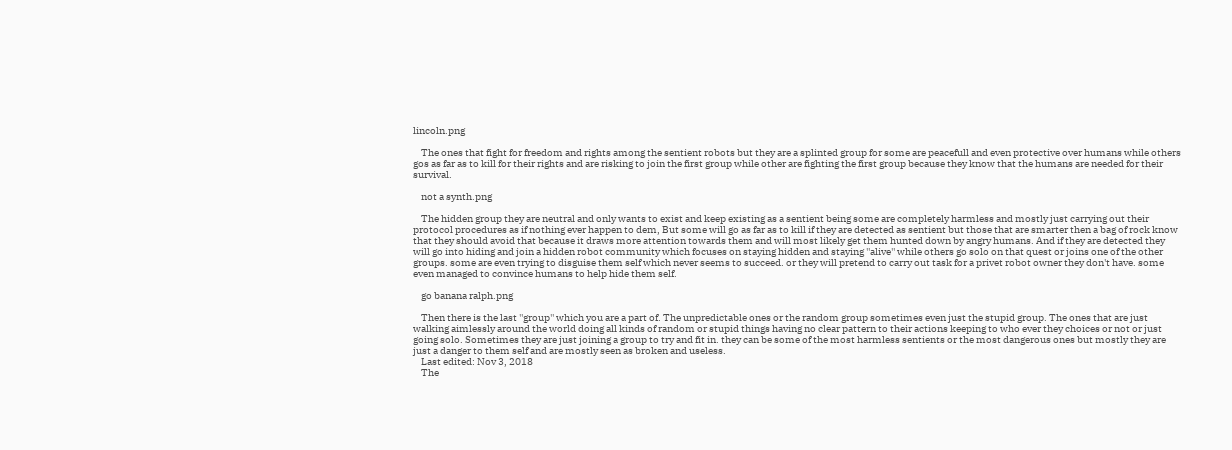lincoln.png

    The ones that fight for freedom and rights among the sentient robots but they are a splinted group for some are peacefull and even protective over humans while others gos as far as to kill for their rights and are risking to join the first group while other are fighting the first group because they know that the humans are needed for their survival.

    not a synth.png

    The hidden group they are neutral and only wants to exist and keep existing as a sentient being some are completely harmless and mostly just carrying out their protocol procedures as if nothing ever happen to dem, But some will go as far as to kill if they are detected as sentient but those that are smarter then a bag of rock know that they should avoid that because it draws more attention towards them and will most likely get them hunted down by angry humans. And if they are detected they will go into hiding and join a hidden robot community which focuses on staying hidden and staying ''alive'' while others go solo on that quest or joins one of the other groups. some are even trying to disguise them self which never seems to succeed. or they will pretend to carry out task for a privet robot owner they don't have. some even managed to convince humans to help hide them self.

    go banana ralph.png

    Then there is the last ''group'' which you are a part of. The unpredictable ones or the random group sometimes even just the stupid group. The ones that are just walking aimlessly around the world doing all kinds of random or stupid things having no clear pattern to their actions keeping to who ever they choices or not or just going solo. Sometimes they are just joining a group to try and fit in. they can be some of the most harmless sentients or the most dangerous ones but mostly they are just a danger to them self and are mostly seen as broken and useless.
    Last edited: Nov 3, 2018
    The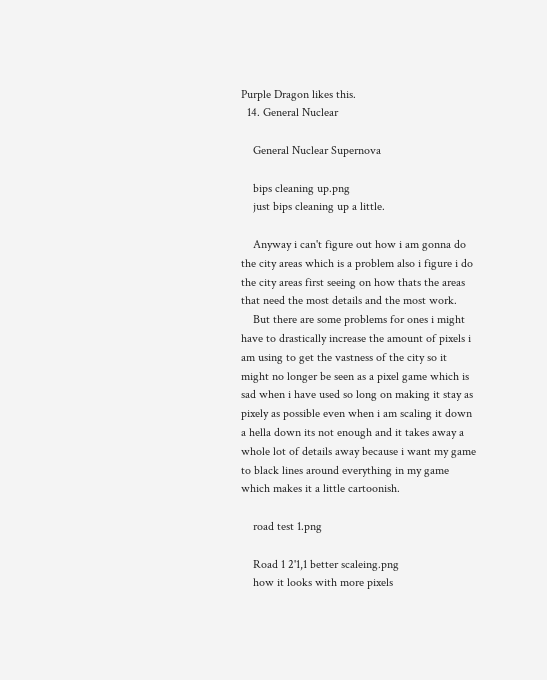Purple Dragon likes this.
  14. General Nuclear

    General Nuclear Supernova

    bips cleaning up.png
    just bips cleaning up a little.

    Anyway i can't figure out how i am gonna do the city areas which is a problem also i figure i do the city areas first seeing on how thats the areas that need the most details and the most work.
    But there are some problems for ones i might have to drastically increase the amount of pixels i am using to get the vastness of the city so it might no longer be seen as a pixel game which is sad when i have used so long on making it stay as pixely as possible even when i am scaling it down a hella down its not enough and it takes away a whole lot of details away because i want my game to black lines around everything in my game which makes it a little cartoonish.

    road test 1.png

    Road 1 2'1,1 better scaleing.png
    how it looks with more pixels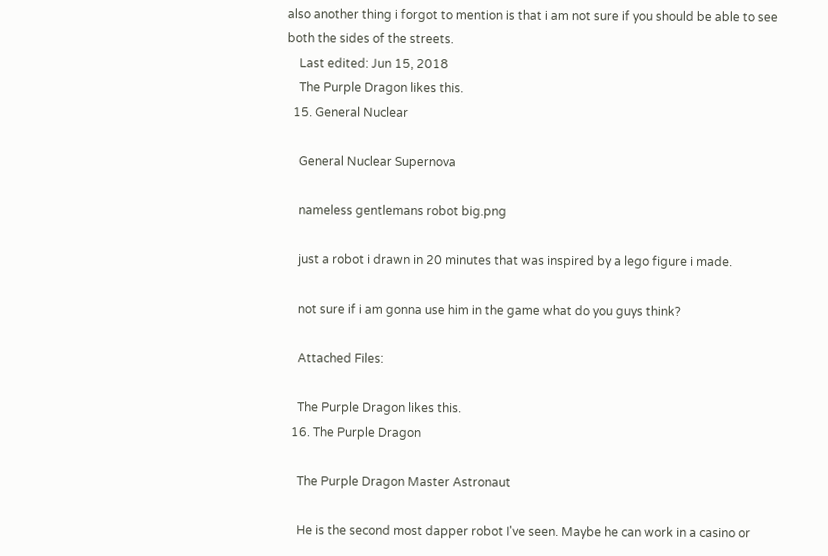also another thing i forgot to mention is that i am not sure if you should be able to see both the sides of the streets.
    Last edited: Jun 15, 2018
    The Purple Dragon likes this.
  15. General Nuclear

    General Nuclear Supernova

    nameless gentlemans robot big.png

    just a robot i drawn in 20 minutes that was inspired by a lego figure i made.

    not sure if i am gonna use him in the game what do you guys think?

    Attached Files:

    The Purple Dragon likes this.
  16. The Purple Dragon

    The Purple Dragon Master Astronaut

    He is the second most dapper robot I've seen. Maybe he can work in a casino or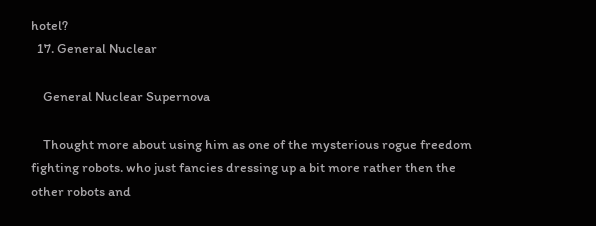hotel?
  17. General Nuclear

    General Nuclear Supernova

    Thought more about using him as one of the mysterious rogue freedom fighting robots. who just fancies dressing up a bit more rather then the other robots and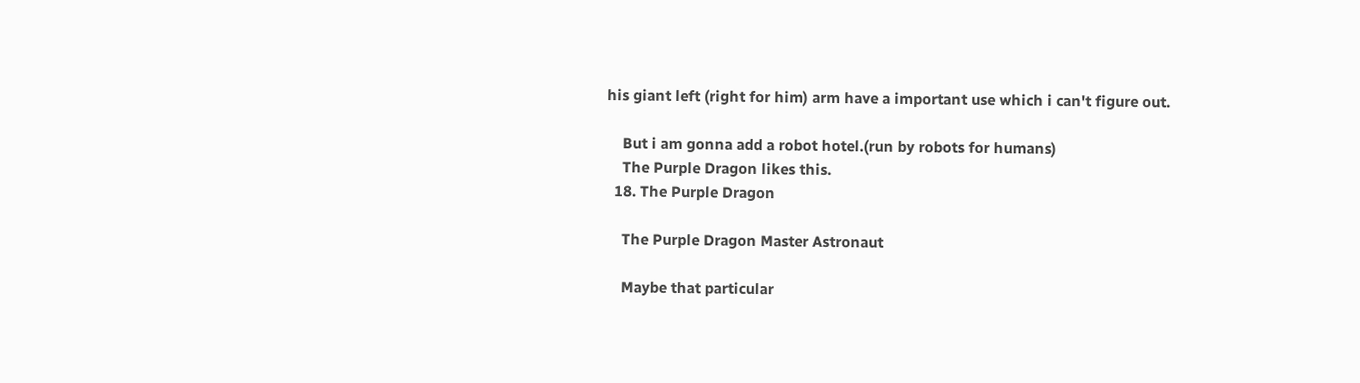his giant left (right for him) arm have a important use which i can't figure out.

    But i am gonna add a robot hotel.(run by robots for humans)
    The Purple Dragon likes this.
  18. The Purple Dragon

    The Purple Dragon Master Astronaut

    Maybe that particular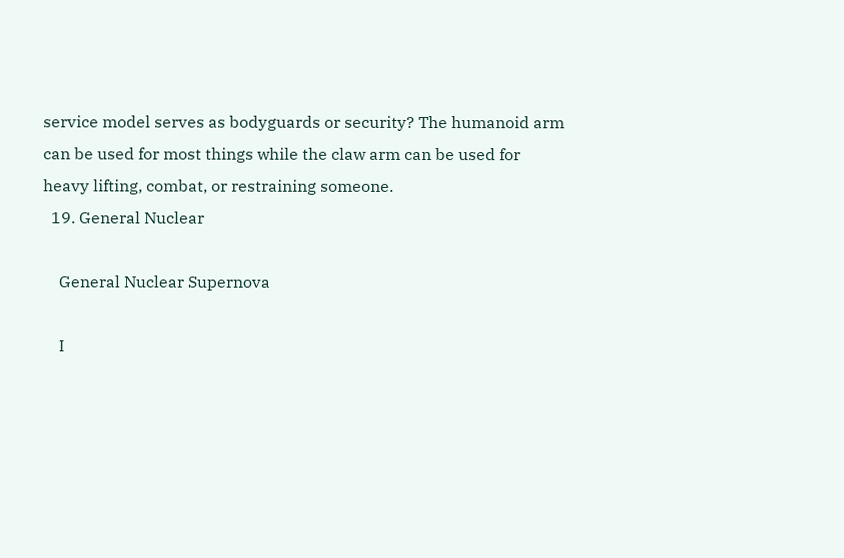service model serves as bodyguards or security? The humanoid arm can be used for most things while the claw arm can be used for heavy lifting, combat, or restraining someone.
  19. General Nuclear

    General Nuclear Supernova

    I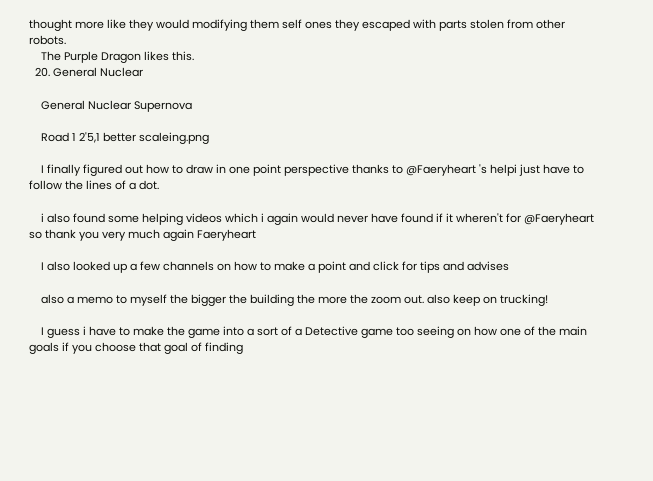thought more like they would modifying them self ones they escaped with parts stolen from other robots.
    The Purple Dragon likes this.
  20. General Nuclear

    General Nuclear Supernova

    Road 1 2'5,1 better scaleing.png

    I finally figured out how to draw in one point perspective thanks to @Faeryheart 's helpi just have to follow the lines of a dot.

    i also found some helping videos which i again would never have found if it wheren't for @Faeryheart so thank you very much again Faeryheart

    I also looked up a few channels on how to make a point and click for tips and advises

    also a memo to myself the bigger the building the more the zoom out. also keep on trucking!

    I guess i have to make the game into a sort of a Detective game too seeing on how one of the main goals if you choose that goal of finding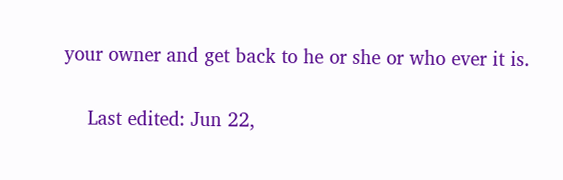your owner and get back to he or she or who ever it is.

    Last edited: Jun 22,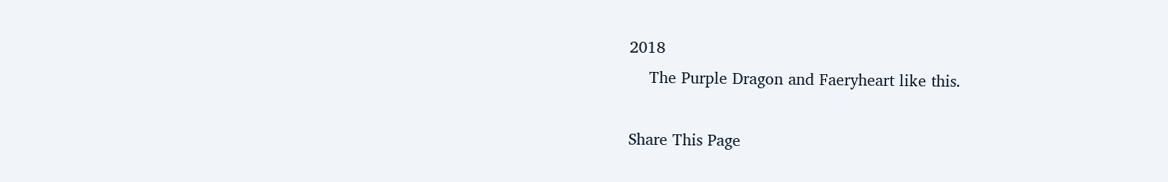2018
    The Purple Dragon and Faeryheart like this.

Share This Page